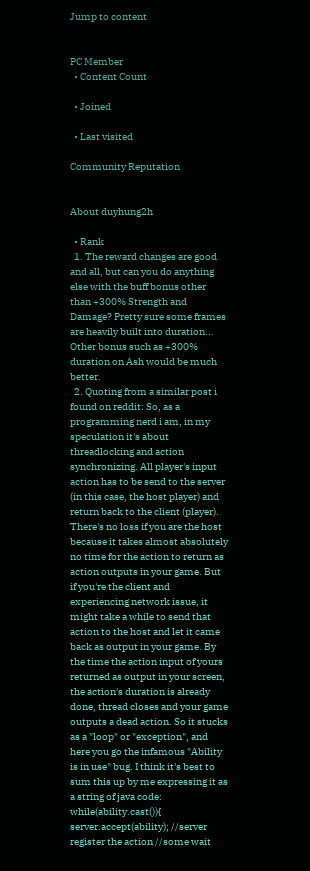Jump to content


PC Member
  • Content Count

  • Joined

  • Last visited

Community Reputation


About duyhung2h

  • Rank
  1. The reward changes are good and all, but can you do anything else with the buff bonus other than +300% Strength and Damage? Pretty sure some frames are heavily built into duration... Other bonus such as +300% duration on Ash would be much better.
  2. Quoting from a similar post i found on reddit: So, as a programming nerd i am, in my speculation it's about threadlocking and action synchronizing. All player's input action has to be send to the server (in this case, the host player) and return back to the client (player). There's no loss if you are the host because it takes almost absolutely no time for the action to return as action outputs in your game. But if you're the client and experiencing network issue, it might take a while to send that action to the host and let it came back as output in your game. By the time the action input of yours returned as output in your screen, the action's duration is already done, thread closes and your game outputs a dead action. So it stucks as a "loop" or "exception", and here you go the infamous "Ability is in use" bug. I think it's best to sum this up by me expressing it as a string of java code: while(ability.cast()){ server.accept(ability); //server register the action //some wait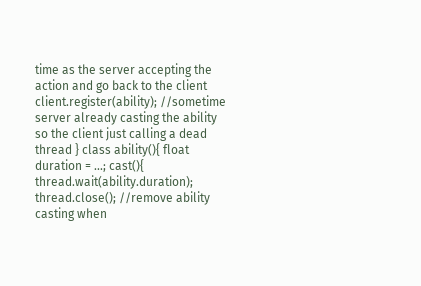time as the server accepting the action and go back to the client client.register(ability); //sometime server already casting the ability so the client just calling a dead thread } class ability(){ float duration = ...; cast(){ thread.wait(ability.duration); thread.close(); //remove ability casting when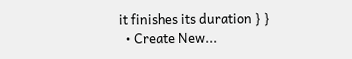it finishes its duration } }
  • Create New...